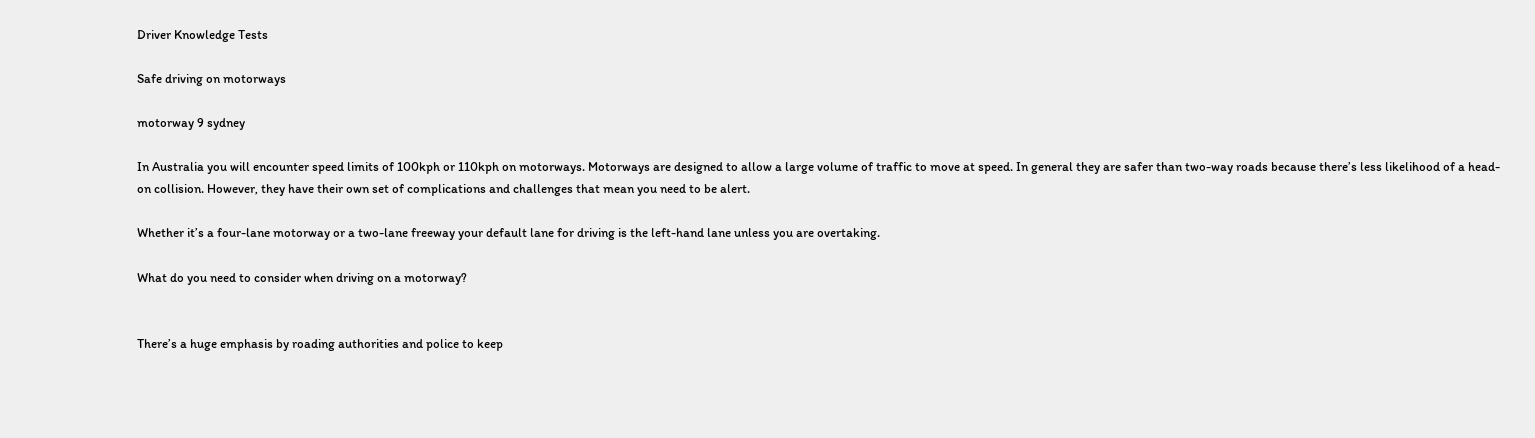Driver Knowledge Tests

Safe driving on motorways

motorway 9 sydney

In Australia you will encounter speed limits of 100kph or 110kph on motorways. Motorways are designed to allow a large volume of traffic to move at speed. In general they are safer than two-way roads because there’s less likelihood of a head-on collision. However, they have their own set of complications and challenges that mean you need to be alert.

Whether it’s a four-lane motorway or a two-lane freeway your default lane for driving is the left-hand lane unless you are overtaking.

What do you need to consider when driving on a motorway?


There’s a huge emphasis by roading authorities and police to keep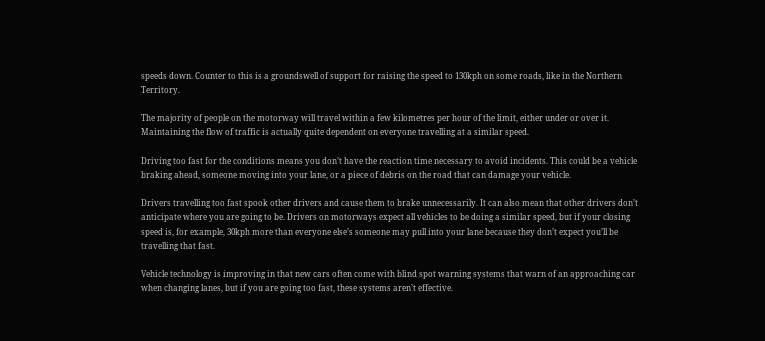speeds down. Counter to this is a groundswell of support for raising the speed to 130kph on some roads, like in the Northern Territory.

The majority of people on the motorway will travel within a few kilometres per hour of the limit, either under or over it. Maintaining the flow of traffic is actually quite dependent on everyone travelling at a similar speed.

Driving too fast for the conditions means you don’t have the reaction time necessary to avoid incidents. This could be a vehicle braking ahead, someone moving into your lane, or a piece of debris on the road that can damage your vehicle.

Drivers travelling too fast spook other drivers and cause them to brake unnecessarily. It can also mean that other drivers don’t anticipate where you are going to be. Drivers on motorways expect all vehicles to be doing a similar speed, but if your closing speed is, for example, 30kph more than everyone else’s someone may pull into your lane because they don’t expect you’ll be travelling that fast.

Vehicle technology is improving in that new cars often come with blind spot warning systems that warn of an approaching car when changing lanes, but if you are going too fast, these systems aren’t effective.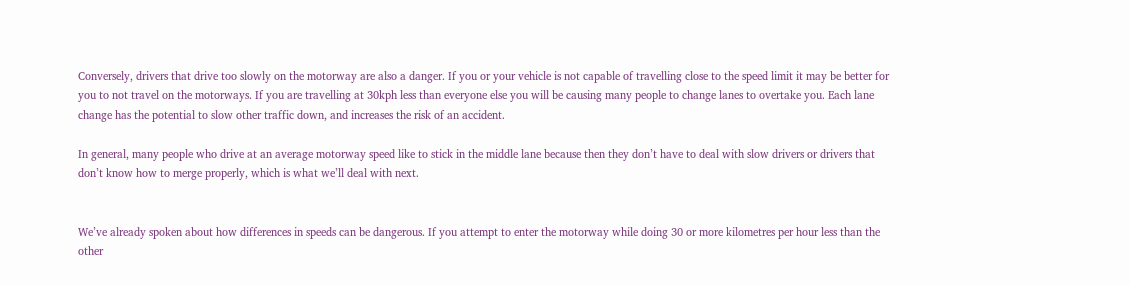Conversely, drivers that drive too slowly on the motorway are also a danger. If you or your vehicle is not capable of travelling close to the speed limit it may be better for you to not travel on the motorways. If you are travelling at 30kph less than everyone else you will be causing many people to change lanes to overtake you. Each lane change has the potential to slow other traffic down, and increases the risk of an accident.

In general, many people who drive at an average motorway speed like to stick in the middle lane because then they don’t have to deal with slow drivers or drivers that don’t know how to merge properly, which is what we’ll deal with next.


We’ve already spoken about how differences in speeds can be dangerous. If you attempt to enter the motorway while doing 30 or more kilometres per hour less than the other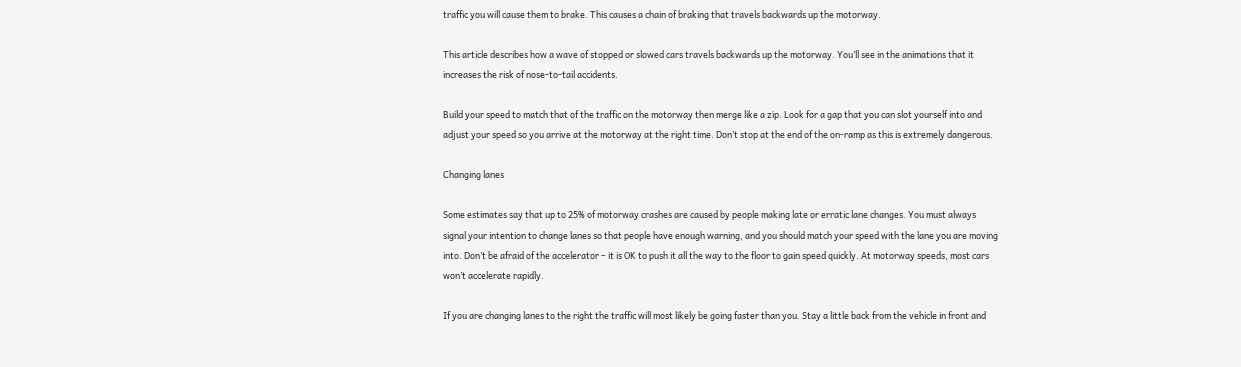traffic you will cause them to brake. This causes a chain of braking that travels backwards up the motorway.

This article describes how a wave of stopped or slowed cars travels backwards up the motorway. You’ll see in the animations that it increases the risk of nose-to-tail accidents.

Build your speed to match that of the traffic on the motorway then merge like a zip. Look for a gap that you can slot yourself into and adjust your speed so you arrive at the motorway at the right time. Don’t stop at the end of the on-ramp as this is extremely dangerous.

Changing lanes

Some estimates say that up to 25% of motorway crashes are caused by people making late or erratic lane changes. You must always signal your intention to change lanes so that people have enough warning, and you should match your speed with the lane you are moving into. Don’t be afraid of the accelerator – it is OK to push it all the way to the floor to gain speed quickly. At motorway speeds, most cars won’t accelerate rapidly.

If you are changing lanes to the right the traffic will most likely be going faster than you. Stay a little back from the vehicle in front and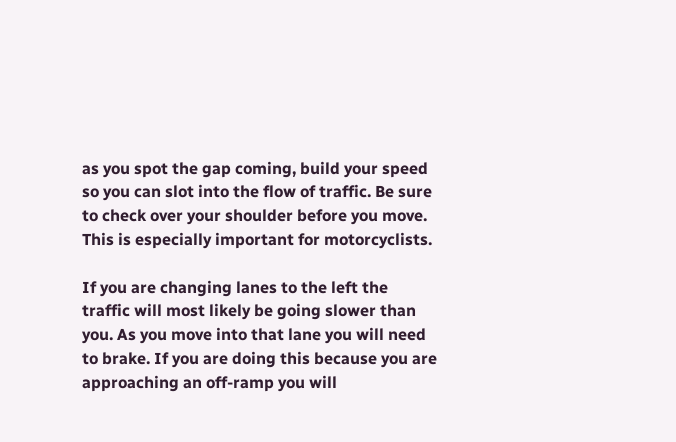as you spot the gap coming, build your speed so you can slot into the flow of traffic. Be sure to check over your shoulder before you move. This is especially important for motorcyclists.

If you are changing lanes to the left the traffic will most likely be going slower than you. As you move into that lane you will need to brake. If you are doing this because you are approaching an off-ramp you will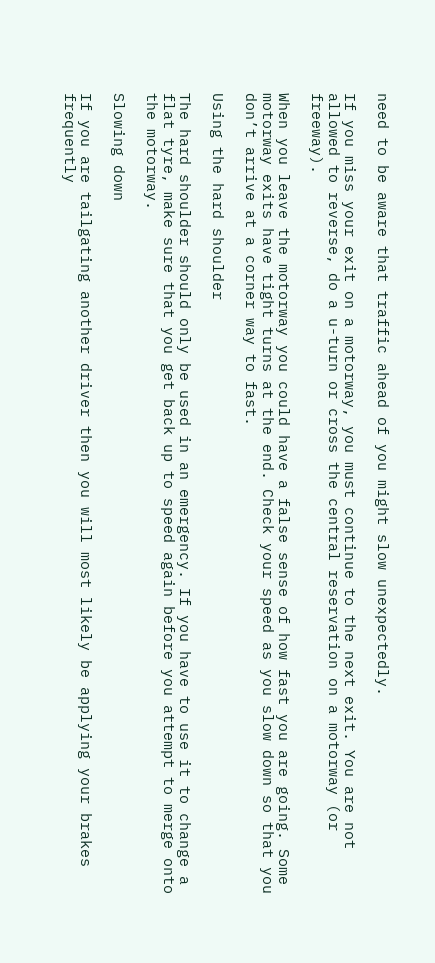need to be aware that traffic ahead of you might slow unexpectedly.

If you miss your exit on a motorway, you must continue to the next exit. You are not allowed to reverse, do a u-turn or cross the central reservation on a motorway (or freeway).

When you leave the motorway you could have a false sense of how fast you are going. Some motorway exits have tight turns at the end. Check your speed as you slow down so that you don’t arrive at a corner way to fast.

Using the hard shoulder

The hard shoulder should only be used in an emergency. If you have to use it to change a flat tyre, make sure that you get back up to speed again before you attempt to merge onto the motorway.

Slowing down

If you are tailgating another driver then you will most likely be applying your brakes frequently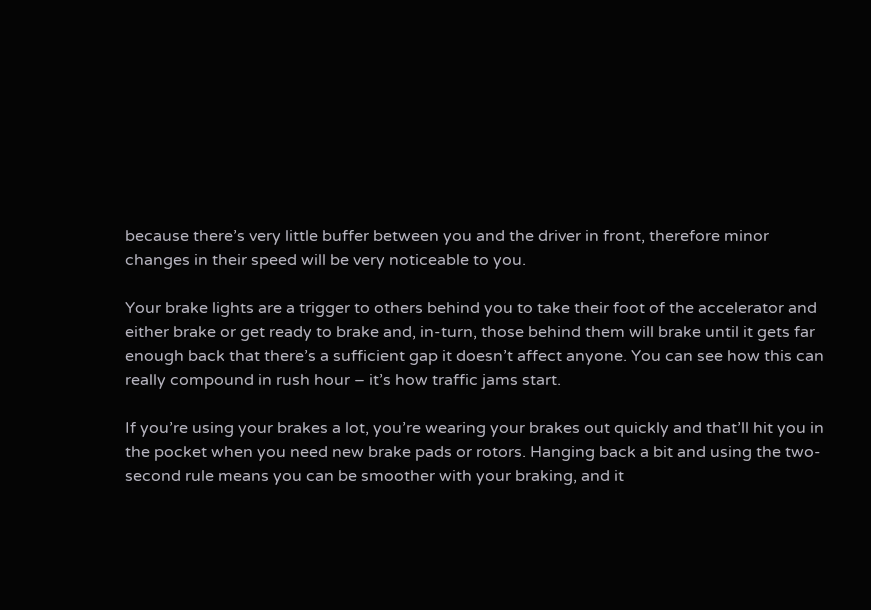because there’s very little buffer between you and the driver in front, therefore minor changes in their speed will be very noticeable to you.

Your brake lights are a trigger to others behind you to take their foot of the accelerator and either brake or get ready to brake and, in-turn, those behind them will brake until it gets far enough back that there’s a sufficient gap it doesn’t affect anyone. You can see how this can really compound in rush hour – it’s how traffic jams start.

If you’re using your brakes a lot, you’re wearing your brakes out quickly and that’ll hit you in the pocket when you need new brake pads or rotors. Hanging back a bit and using the two-second rule means you can be smoother with your braking, and it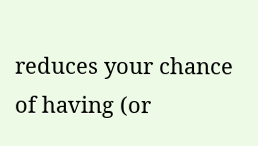reduces your chance of having (or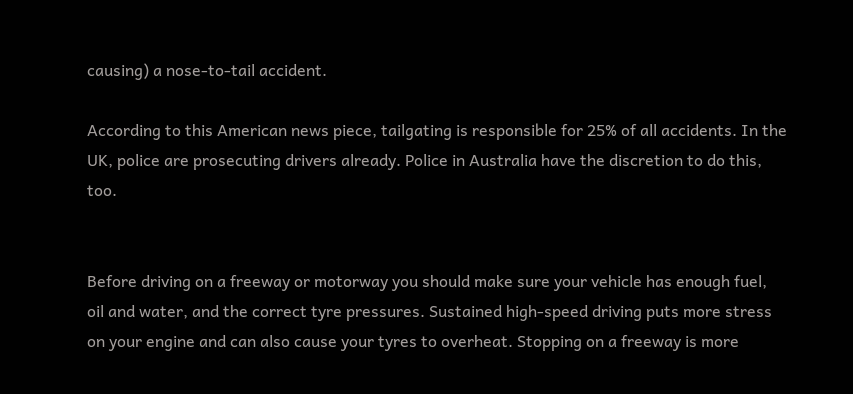causing) a nose-to-tail accident.

According to this American news piece, tailgating is responsible for 25% of all accidents. In the UK, police are prosecuting drivers already. Police in Australia have the discretion to do this, too.


Before driving on a freeway or motorway you should make sure your vehicle has enough fuel, oil and water, and the correct tyre pressures. Sustained high-speed driving puts more stress on your engine and can also cause your tyres to overheat. Stopping on a freeway is more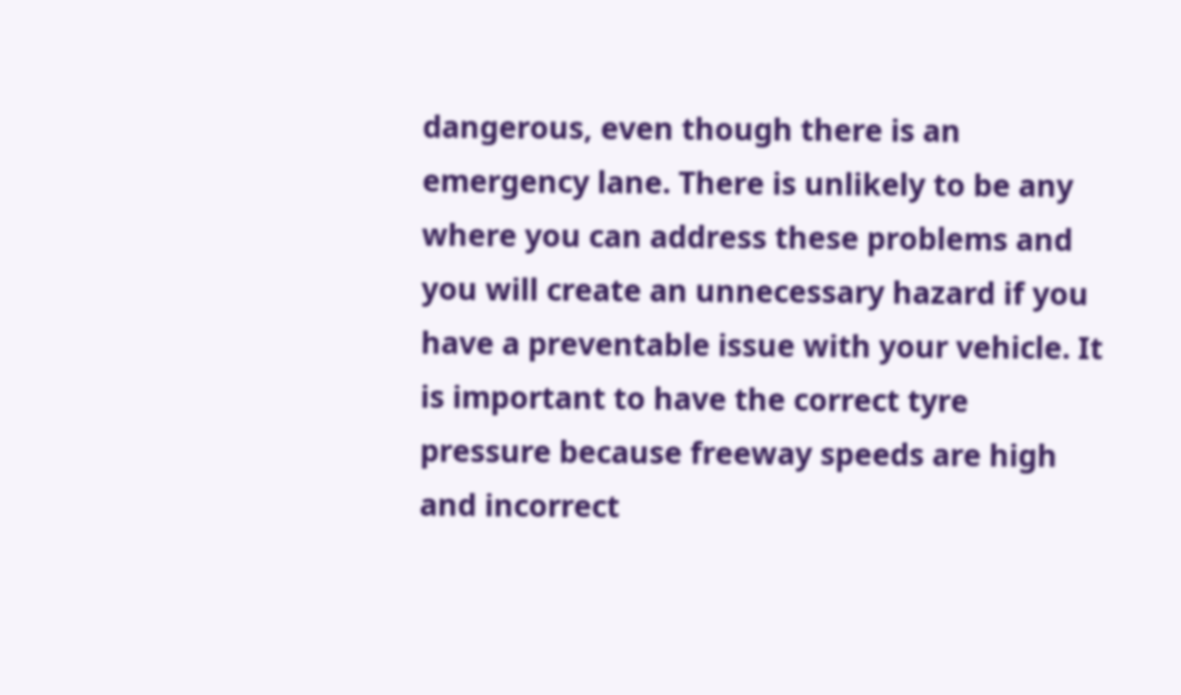dangerous, even though there is an emergency lane. There is unlikely to be any where you can address these problems and you will create an unnecessary hazard if you have a preventable issue with your vehicle. It is important to have the correct tyre pressure because freeway speeds are high and incorrect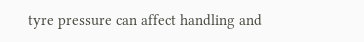tyre pressure can affect handling and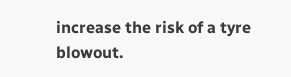increase the risk of a tyre blowout.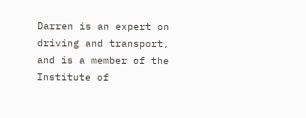Darren is an expert on driving and transport, and is a member of the Institute of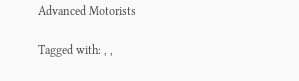Advanced Motorists

Tagged with: , ,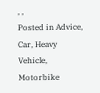, ,
Posted in Advice, Car, Heavy Vehicle, Motorbike